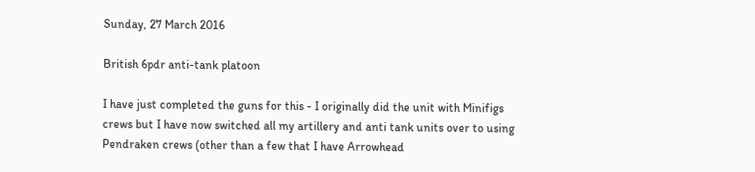Sunday, 27 March 2016

British 6pdr anti-tank platoon

I have just completed the guns for this - I originally did the unit with Minifigs crews but I have now switched all my artillery and anti tank units over to using Pendraken crews (other than a few that I have Arrowhead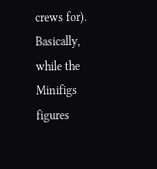crews for). Basically, while the Minifigs figures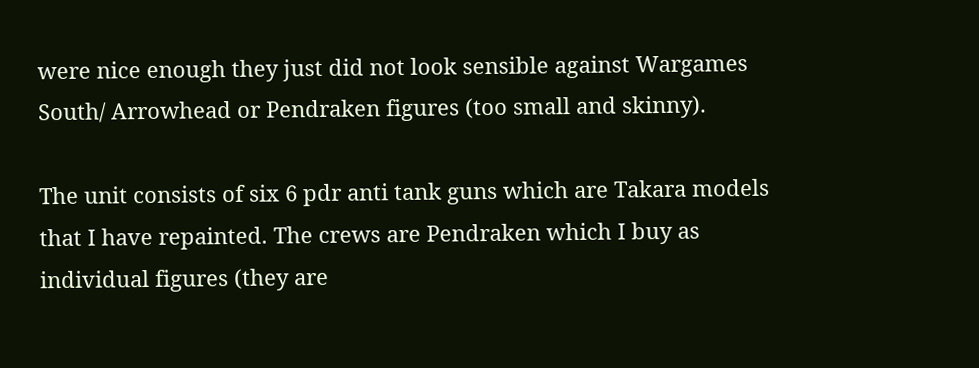were nice enough they just did not look sensible against Wargames South/ Arrowhead or Pendraken figures (too small and skinny).

The unit consists of six 6 pdr anti tank guns which are Takara models that I have repainted. The crews are Pendraken which I buy as individual figures (they are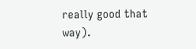really good that way).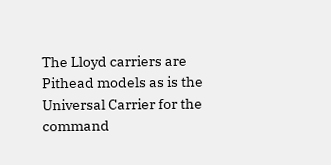The Lloyd carriers are Pithead models as is the Universal Carrier for the command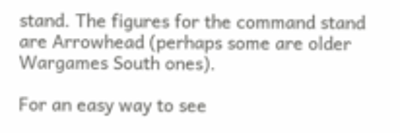stand. The figures for the command stand are Arrowhead (perhaps some are older Wargames South ones).

For an easy way to see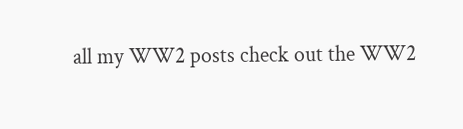all my WW2 posts check out the WW2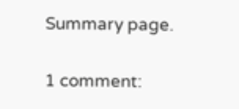Summary page.

1 comment: